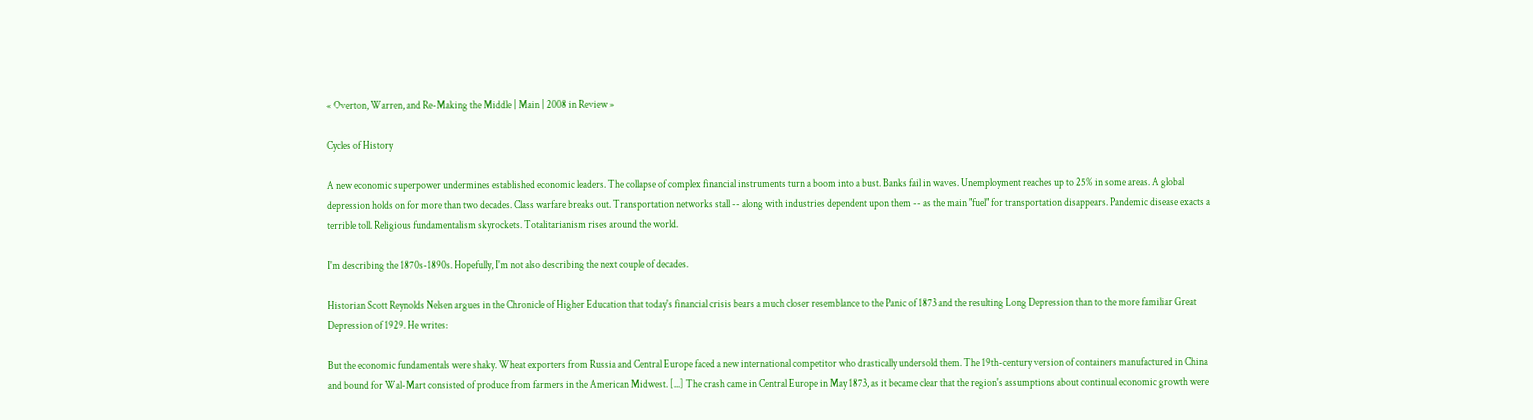« Overton, Warren, and Re-Making the Middle | Main | 2008 in Review »

Cycles of History

A new economic superpower undermines established economic leaders. The collapse of complex financial instruments turn a boom into a bust. Banks fail in waves. Unemployment reaches up to 25% in some areas. A global depression holds on for more than two decades. Class warfare breaks out. Transportation networks stall -- along with industries dependent upon them -- as the main "fuel" for transportation disappears. Pandemic disease exacts a terrible toll. Religious fundamentalism skyrockets. Totalitarianism rises around the world.

I'm describing the 1870s-1890s. Hopefully, I'm not also describing the next couple of decades.

Historian Scott Reynolds Nelsen argues in the Chronicle of Higher Education that today's financial crisis bears a much closer resemblance to the Panic of 1873 and the resulting Long Depression than to the more familiar Great Depression of 1929. He writes:

But the economic fundamentals were shaky. Wheat exporters from Russia and Central Europe faced a new international competitor who drastically undersold them. The 19th-century version of containers manufactured in China and bound for Wal-Mart consisted of produce from farmers in the American Midwest. [...] The crash came in Central Europe in May 1873, as it became clear that the region's assumptions about continual economic growth were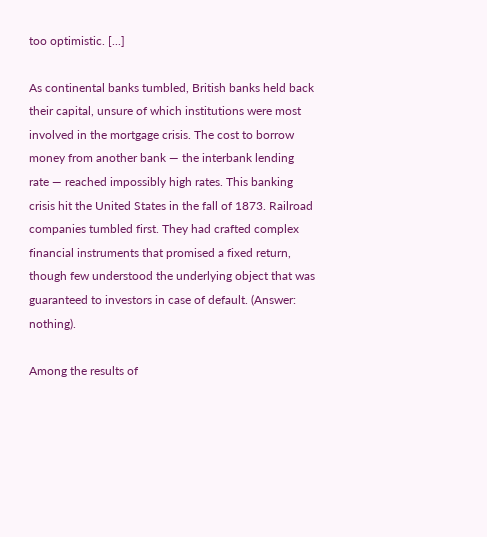too optimistic. [...]

As continental banks tumbled, British banks held back their capital, unsure of which institutions were most involved in the mortgage crisis. The cost to borrow money from another bank — the interbank lending rate — reached impossibly high rates. This banking crisis hit the United States in the fall of 1873. Railroad companies tumbled first. They had crafted complex financial instruments that promised a fixed return, though few understood the underlying object that was guaranteed to investors in case of default. (Answer: nothing).

Among the results of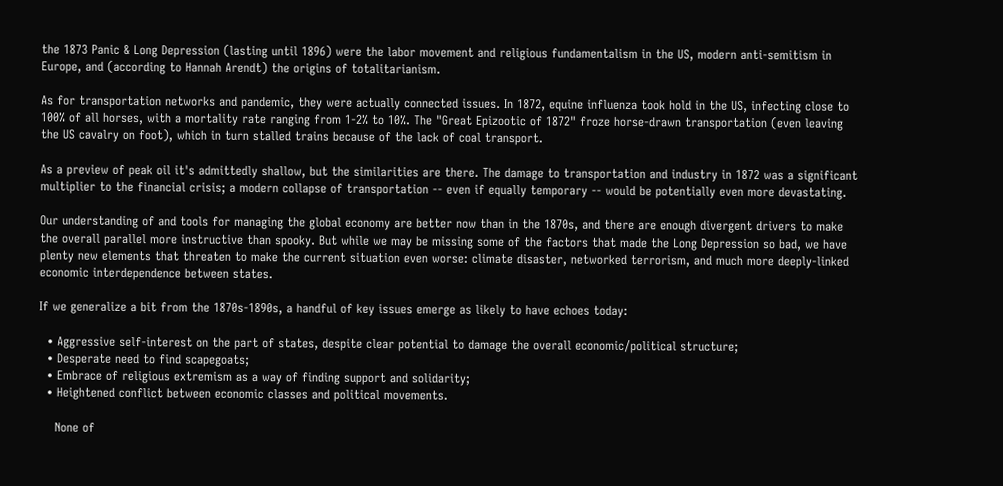the 1873 Panic & Long Depression (lasting until 1896) were the labor movement and religious fundamentalism in the US, modern anti-semitism in Europe, and (according to Hannah Arendt) the origins of totalitarianism.

As for transportation networks and pandemic, they were actually connected issues. In 1872, equine influenza took hold in the US, infecting close to 100% of all horses, with a mortality rate ranging from 1-2% to 10%. The "Great Epizootic of 1872" froze horse-drawn transportation (even leaving the US cavalry on foot), which in turn stalled trains because of the lack of coal transport.

As a preview of peak oil it's admittedly shallow, but the similarities are there. The damage to transportation and industry in 1872 was a significant multiplier to the financial crisis; a modern collapse of transportation -- even if equally temporary -- would be potentially even more devastating.

Our understanding of and tools for managing the global economy are better now than in the 1870s, and there are enough divergent drivers to make the overall parallel more instructive than spooky. But while we may be missing some of the factors that made the Long Depression so bad, we have plenty new elements that threaten to make the current situation even worse: climate disaster, networked terrorism, and much more deeply-linked economic interdependence between states.

If we generalize a bit from the 1870s-1890s, a handful of key issues emerge as likely to have echoes today:

  • Aggressive self-interest on the part of states, despite clear potential to damage the overall economic/political structure;
  • Desperate need to find scapegoats;
  • Embrace of religious extremism as a way of finding support and solidarity;
  • Heightened conflict between economic classes and political movements.

    None of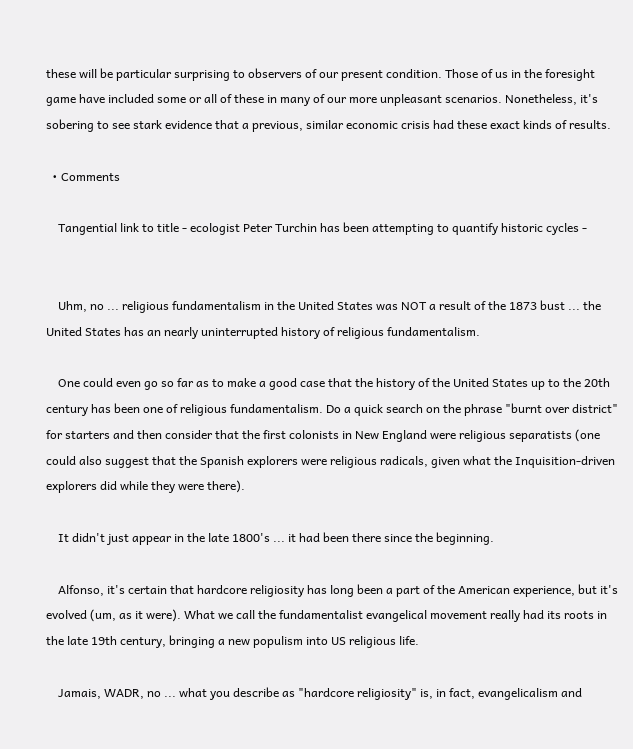these will be particular surprising to observers of our present condition. Those of us in the foresight game have included some or all of these in many of our more unpleasant scenarios. Nonetheless, it's sobering to see stark evidence that a previous, similar economic crisis had these exact kinds of results.

  • Comments

    Tangential link to title - ecologist Peter Turchin has been attempting to quantify historic cycles -


    Uhm, no ... religious fundamentalism in the United States was NOT a result of the 1873 bust ... the United States has an nearly uninterrupted history of religious fundamentalism.

    One could even go so far as to make a good case that the history of the United States up to the 20th century has been one of religious fundamentalism. Do a quick search on the phrase "burnt over district" for starters and then consider that the first colonists in New England were religious separatists (one could also suggest that the Spanish explorers were religious radicals, given what the Inquisition-driven explorers did while they were there).

    It didn't just appear in the late 1800's ... it had been there since the beginning.

    Alfonso, it's certain that hardcore religiosity has long been a part of the American experience, but it's evolved (um, as it were). What we call the fundamentalist evangelical movement really had its roots in the late 19th century, bringing a new populism into US religious life.

    Jamais, WADR, no ... what you describe as "hardcore religiosity" is, in fact, evangelicalism and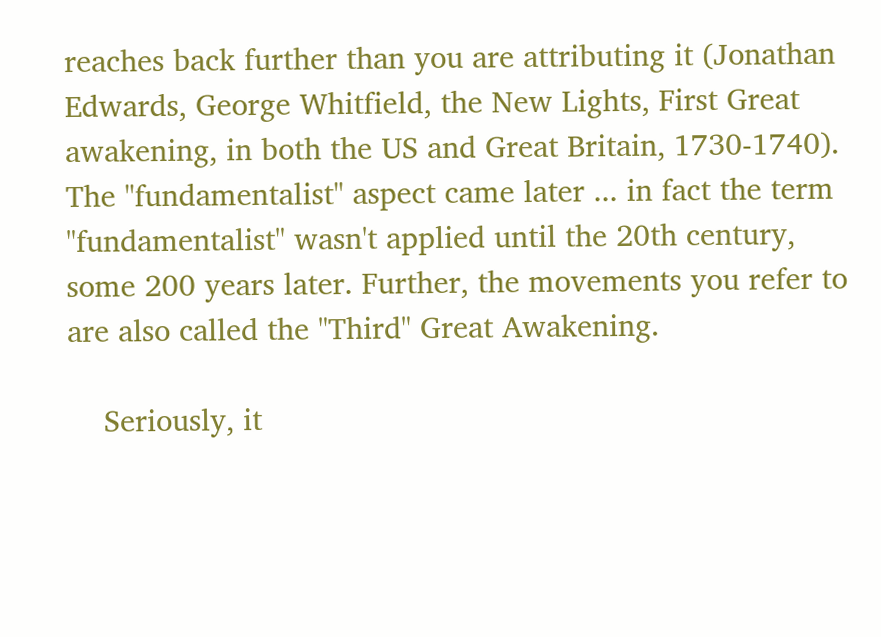reaches back further than you are attributing it (Jonathan Edwards, George Whitfield, the New Lights, First Great awakening, in both the US and Great Britain, 1730-1740). The "fundamentalist" aspect came later ... in fact the term "fundamentalist" wasn't applied until the 20th century, some 200 years later. Further, the movements you refer to are also called the "Third" Great Awakening.

    Seriously, it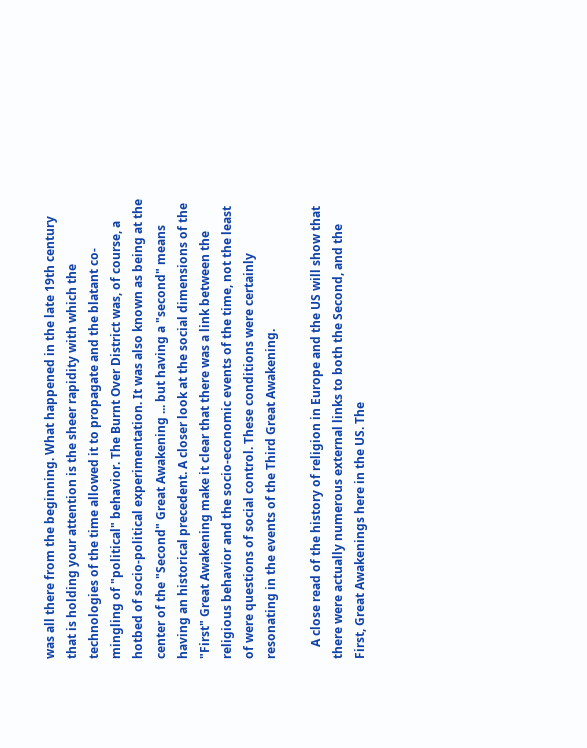was all there from the beginning. What happened in the late 19th century that is holding your attention is the sheer rapidity with which the technologies of the time allowed it to propagate and the blatant co-mingling of "political" behavior. The Burnt Over District was, of course, a hotbed of socio-political experimentation. It was also known as being at the center of the "Second" Great Awakening ... but having a "second" means having an historical precedent. A closer look at the social dimensions of the "First" Great Awakening make it clear that there was a link between the religious behavior and the socio-economic events of the time, not the least of were questions of social control. These conditions were certainly resonating in the events of the Third Great Awakening.

    A close read of the history of religion in Europe and the US will show that there were actually numerous external links to both the Second, and the First, Great Awakenings here in the US. The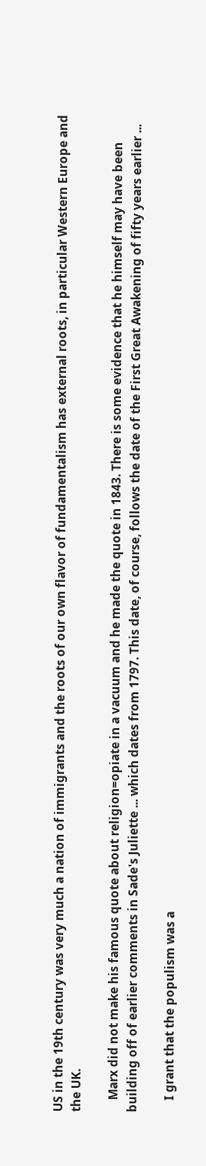US in the 19th century was very much a nation of immigrants and the roots of our own flavor of fundamentalism has external roots, in particular Western Europe and the UK.

    Marx did not make his famous quote about religion=opiate in a vacuum and he made the quote in 1843. There is some evidence that he himself may have been building off of earlier comments in Sade's Juliette ... which dates from 1797. This date, of course, follows the date of the First Great Awakening of fifty years earlier ...

    I grant that the populism was a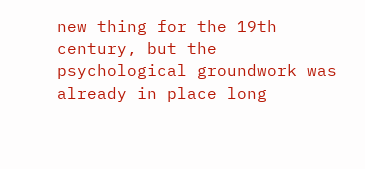new thing for the 19th century, but the psychological groundwork was already in place long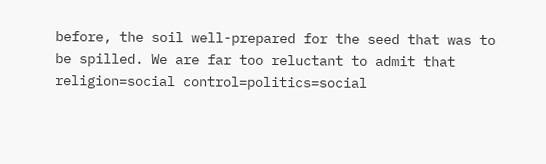before, the soil well-prepared for the seed that was to be spilled. We are far too reluctant to admit that religion=social control=politics=social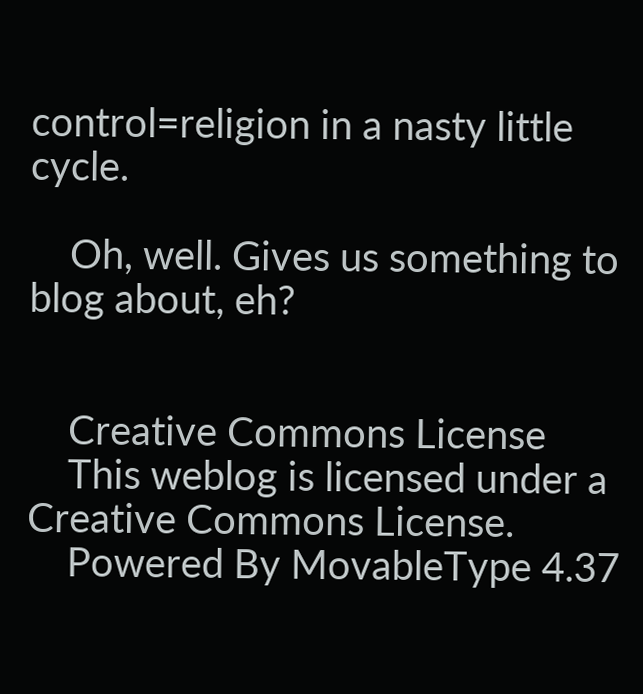control=religion in a nasty little cycle.

    Oh, well. Gives us something to blog about, eh?


    Creative Commons License
    This weblog is licensed under a Creative Commons License.
    Powered By MovableType 4.37